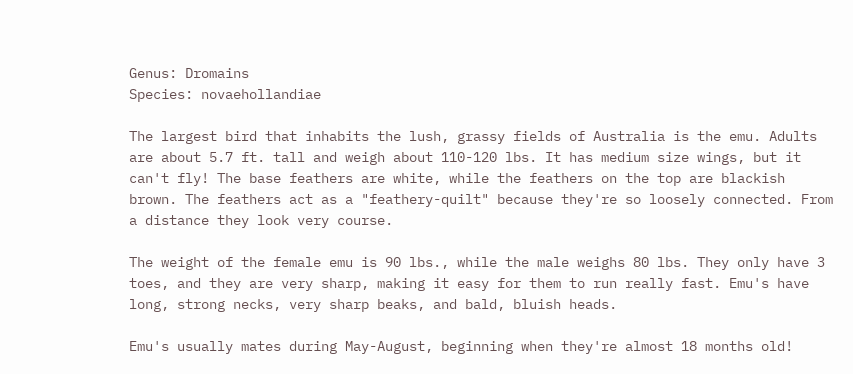Genus: Dromains
Species: novaehollandiae

The largest bird that inhabits the lush, grassy fields of Australia is the emu. Adults are about 5.7 ft. tall and weigh about 110-120 lbs. It has medium size wings, but it can't fly! The base feathers are white, while the feathers on the top are blackish brown. The feathers act as a "feathery-quilt" because they're so loosely connected. From a distance they look very course.

The weight of the female emu is 90 lbs., while the male weighs 80 lbs. They only have 3 toes, and they are very sharp, making it easy for them to run really fast. Emu's have long, strong necks, very sharp beaks, and bald, bluish heads.

Emu's usually mates during May-August, beginning when they're almost 18 months old!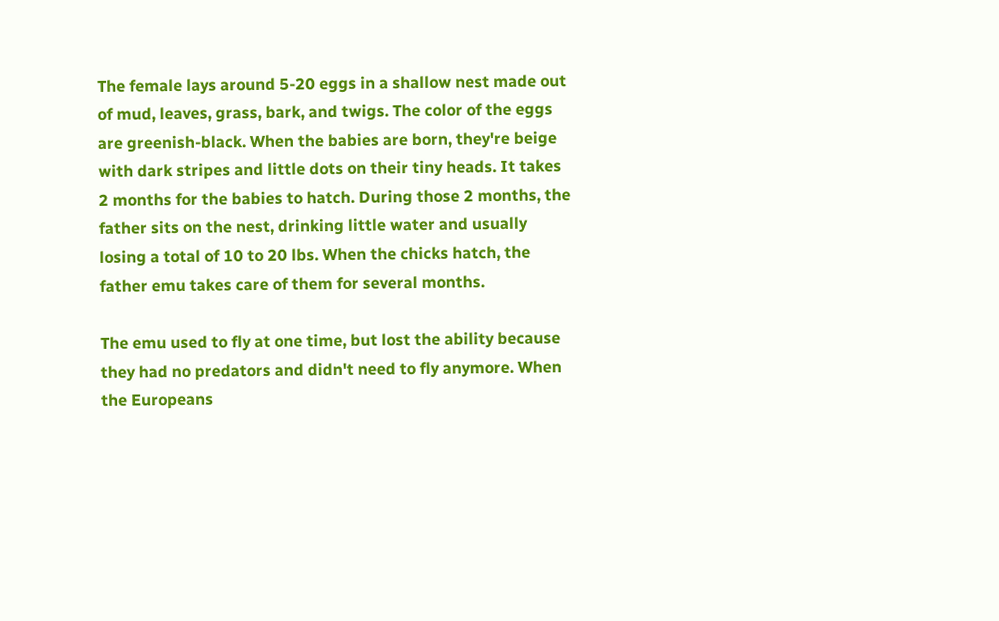The female lays around 5-20 eggs in a shallow nest made out of mud, leaves, grass, bark, and twigs. The color of the eggs are greenish-black. When the babies are born, they're beige with dark stripes and little dots on their tiny heads. It takes 2 months for the babies to hatch. During those 2 months, the father sits on the nest, drinking little water and usually losing a total of 10 to 20 lbs. When the chicks hatch, the father emu takes care of them for several months.

The emu used to fly at one time, but lost the ability because they had no predators and didn't need to fly anymore. When the Europeans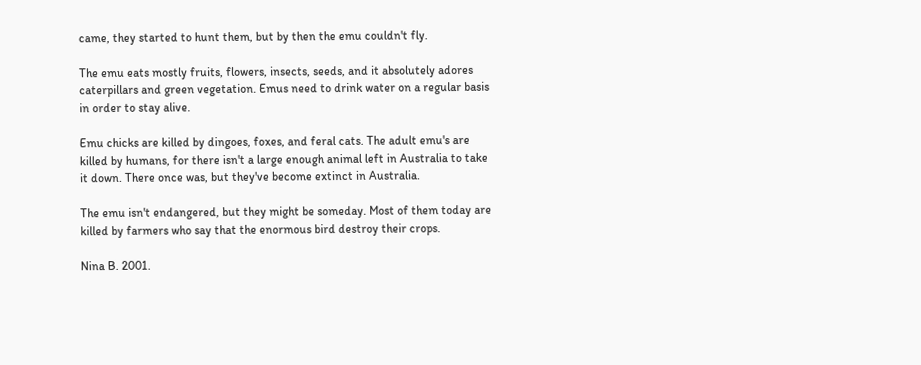came, they started to hunt them, but by then the emu couldn't fly.

The emu eats mostly fruits, flowers, insects, seeds, and it absolutely adores caterpillars and green vegetation. Emus need to drink water on a regular basis in order to stay alive.

Emu chicks are killed by dingoes, foxes, and feral cats. The adult emu's are killed by humans, for there isn't a large enough animal left in Australia to take it down. There once was, but they've become extinct in Australia.

The emu isn't endangered, but they might be someday. Most of them today are killed by farmers who say that the enormous bird destroy their crops.

Nina B. 2001.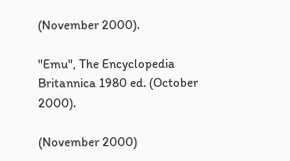(November 2000).

"Emu", The Encyclopedia Britannica 1980 ed. (October 2000).

(November 2000)